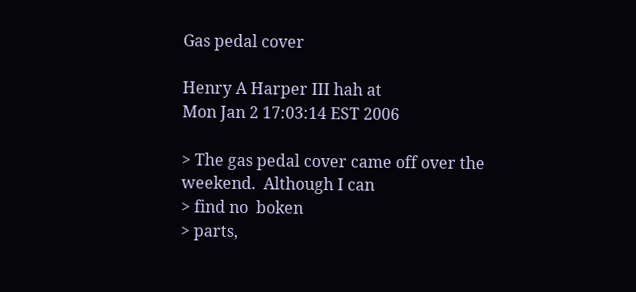Gas pedal cover

Henry A Harper III hah at
Mon Jan 2 17:03:14 EST 2006

> The gas pedal cover came off over the weekend.  Although I can
> find no  boken
> parts,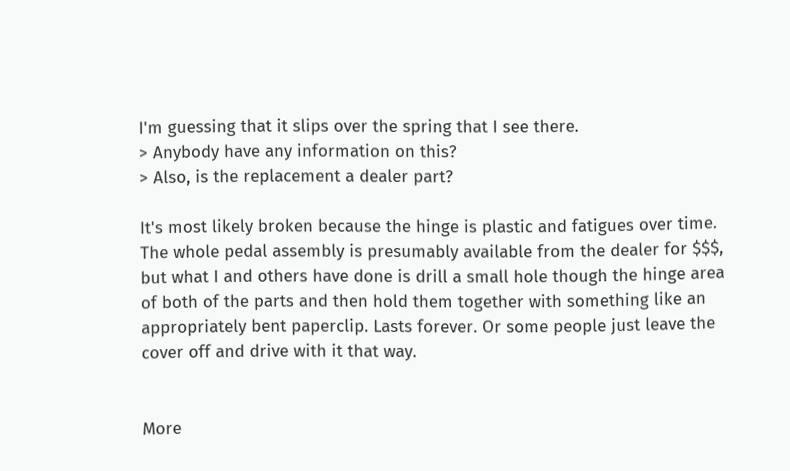I'm guessing that it slips over the spring that I see there.
> Anybody have any information on this?
> Also, is the replacement a dealer part?

It's most likely broken because the hinge is plastic and fatigues over time.
The whole pedal assembly is presumably available from the dealer for $$$,
but what I and others have done is drill a small hole though the hinge area
of both of the parts and then hold them together with something like an
appropriately bent paperclip. Lasts forever. Or some people just leave the
cover off and drive with it that way.


More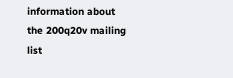information about the 200q20v mailing list